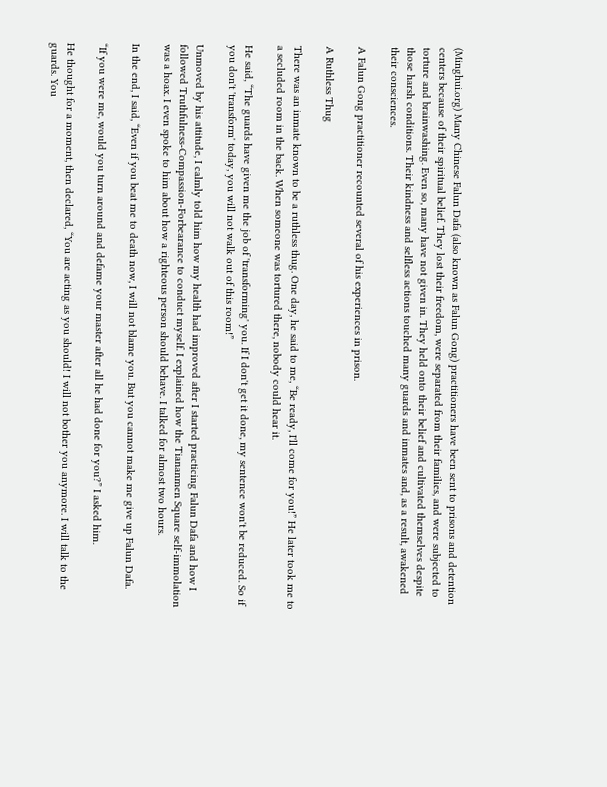(Minghui.org) Many Chinese Falun Dafa (also known as Falun Gong) practitioners have been sent to prisons and detention centers because of their spiritual belief. They lost their freedom, were separated from their families, and were subjected to torture and brainwashing. Even so, many have not given in. They held onto their belief and cultivated themselves despite those harsh conditions. Their kindness and selfless actions touched many guards and inmates and, as a result, awakened their consciences.

A Falun Gong practitioner recounted several of his experiences in prison.

A Ruthless Thug

There was an inmate known to be a ruthless thug. One day, he said to me, “Be ready, I'll come for you!” He later took me to a secluded room in the back. When someone was tortured there, nobody could hear it.

He said, “The guards have given me the job of 'transforming' you. If I don't get it done, my sentence won't be reduced. So if you don't 'transform' today, you will not walk out of this room!”

Unmoved by his attitude, I calmly told him how my health had improved after I started practicing Falun Dafa and how I followed Truthfulness-Compassion-Forbearance to conduct myself. I explained how the Tiananmen Square self-immolation was a hoax. I even spoke to him about how a righteous person should behave. I talked for almost two hours.

In the end, I said, “Even if you beat me to death now, I will not blame you. But you cannot make me give up Falun Dafa.

“If you were me, would you turn around and defame your master after all he had done for you?” I asked him.

He thought for a moment, then declared, “You are acting as you should! I will not bother you anymore. I will talk to the guards. You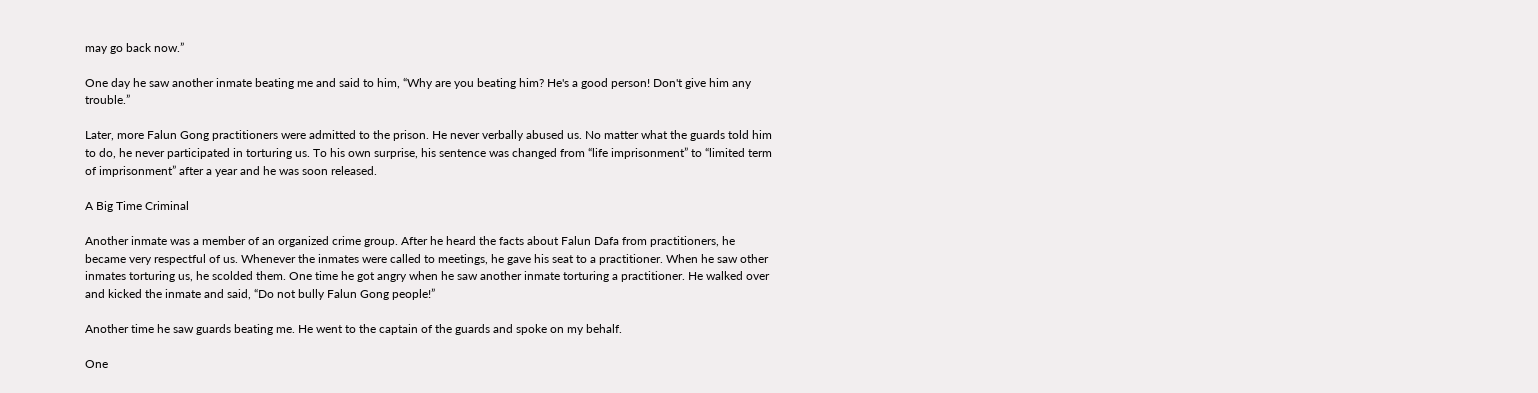may go back now.”

One day he saw another inmate beating me and said to him, “Why are you beating him? He's a good person! Don't give him any trouble.”

Later, more Falun Gong practitioners were admitted to the prison. He never verbally abused us. No matter what the guards told him to do, he never participated in torturing us. To his own surprise, his sentence was changed from “life imprisonment” to “limited term of imprisonment” after a year and he was soon released.

A Big Time Criminal

Another inmate was a member of an organized crime group. After he heard the facts about Falun Dafa from practitioners, he became very respectful of us. Whenever the inmates were called to meetings, he gave his seat to a practitioner. When he saw other inmates torturing us, he scolded them. One time he got angry when he saw another inmate torturing a practitioner. He walked over and kicked the inmate and said, “Do not bully Falun Gong people!”

Another time he saw guards beating me. He went to the captain of the guards and spoke on my behalf.

One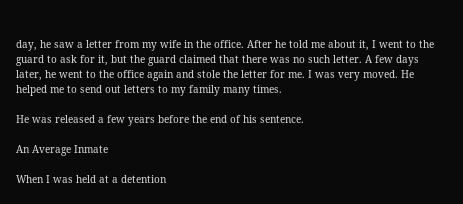day, he saw a letter from my wife in the office. After he told me about it, I went to the guard to ask for it, but the guard claimed that there was no such letter. A few days later, he went to the office again and stole the letter for me. I was very moved. He helped me to send out letters to my family many times.

He was released a few years before the end of his sentence.

An Average Inmate

When I was held at a detention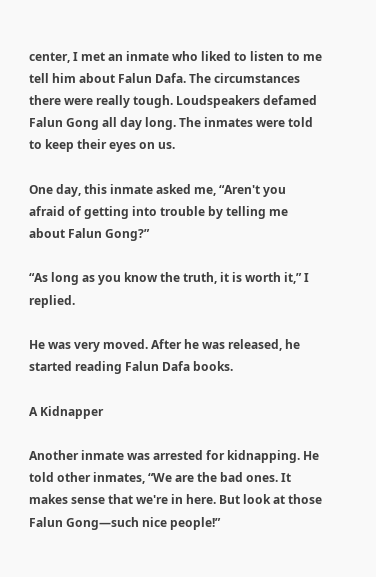center, I met an inmate who liked to listen to me tell him about Falun Dafa. The circumstances there were really tough. Loudspeakers defamed Falun Gong all day long. The inmates were told to keep their eyes on us.

One day, this inmate asked me, “Aren't you afraid of getting into trouble by telling me about Falun Gong?”

“As long as you know the truth, it is worth it,” I replied.

He was very moved. After he was released, he started reading Falun Dafa books.

A Kidnapper

Another inmate was arrested for kidnapping. He told other inmates, “We are the bad ones. It makes sense that we're in here. But look at those Falun Gong—such nice people!”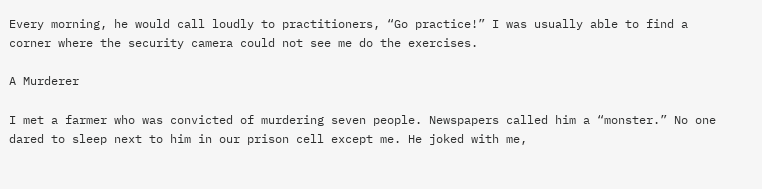Every morning, he would call loudly to practitioners, “Go practice!” I was usually able to find a corner where the security camera could not see me do the exercises.

A Murderer

I met a farmer who was convicted of murdering seven people. Newspapers called him a “monster.” No one dared to sleep next to him in our prison cell except me. He joked with me,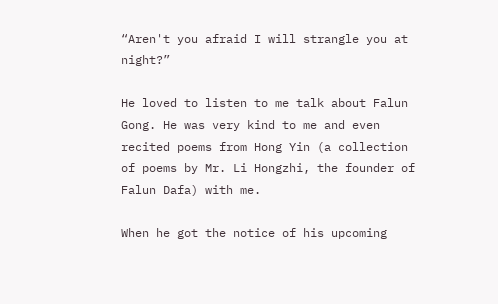“Aren't you afraid I will strangle you at night?”

He loved to listen to me talk about Falun Gong. He was very kind to me and even recited poems from Hong Yin (a collection of poems by Mr. Li Hongzhi, the founder of Falun Dafa) with me.

When he got the notice of his upcoming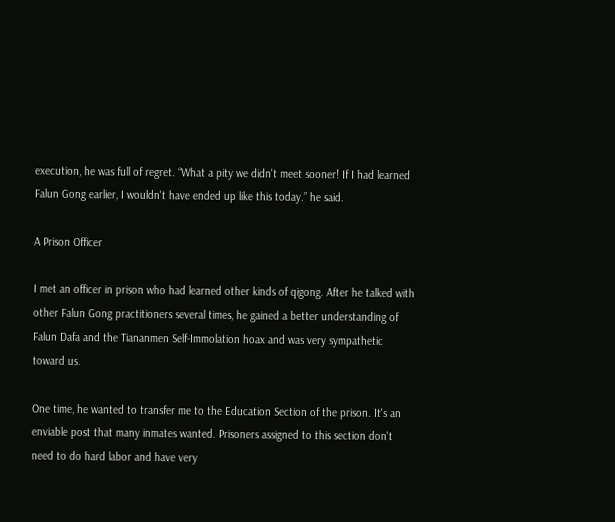execution, he was full of regret. “What a pity we didn't meet sooner! If I had learned Falun Gong earlier, I wouldn't have ended up like this today.” he said.

A Prison Officer

I met an officer in prison who had learned other kinds of qigong. After he talked with other Falun Gong practitioners several times, he gained a better understanding of Falun Dafa and the Tiananmen Self-Immolation hoax and was very sympathetic toward us.

One time, he wanted to transfer me to the Education Section of the prison. It's an enviable post that many inmates wanted. Prisoners assigned to this section don't need to do hard labor and have very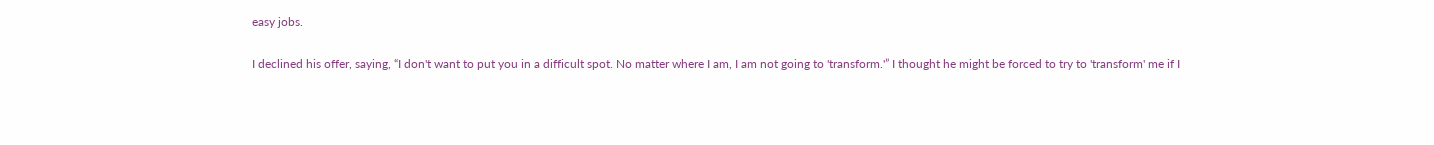easy jobs.

I declined his offer, saying, “I don't want to put you in a difficult spot. No matter where I am, I am not going to 'transform.'” I thought he might be forced to try to 'transform' me if I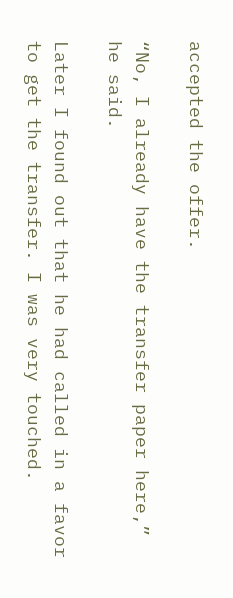accepted the offer.

“No, I already have the transfer paper here,” he said.

Later I found out that he had called in a favor to get the transfer. I was very touched.